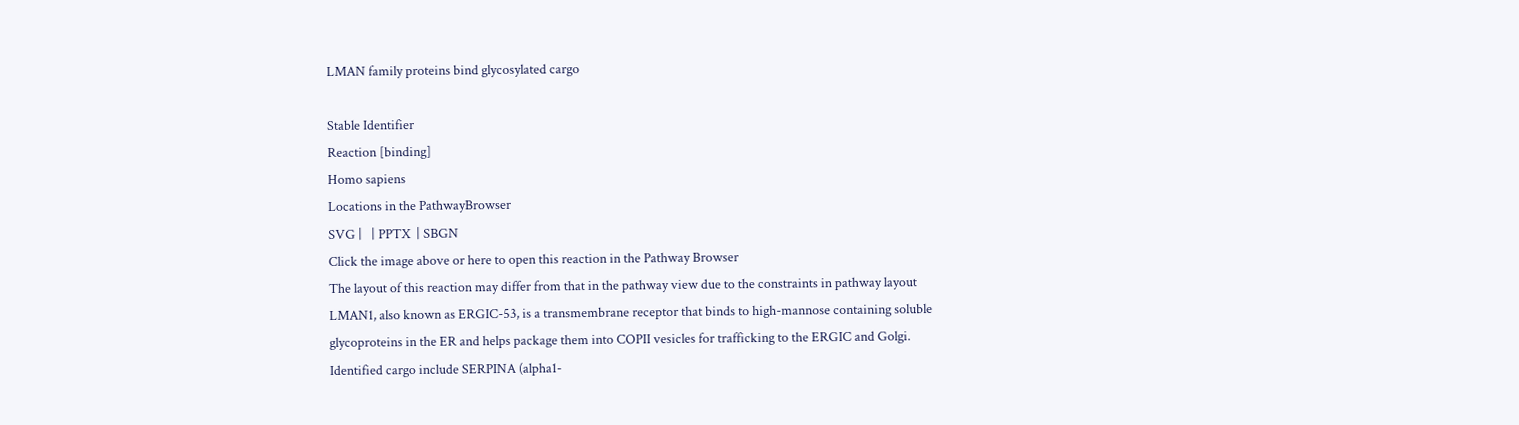LMAN family proteins bind glycosylated cargo

Stable Identifier
Reaction [binding]
Homo sapiens
Locations in the PathwayBrowser
SVG |   | PPTX  | SBGN
Click the image above or here to open this reaction in the Pathway Browser
The layout of this reaction may differ from that in the pathway view due to the constraints in pathway layout
LMAN1, also known as ERGIC-53, is a transmembrane receptor that binds to high-mannose containing soluble glycoproteins in the ER and helps package them into COPII vesicles for trafficking to the ERGIC and Golgi. Identified cargo include SERPINA (alpha1-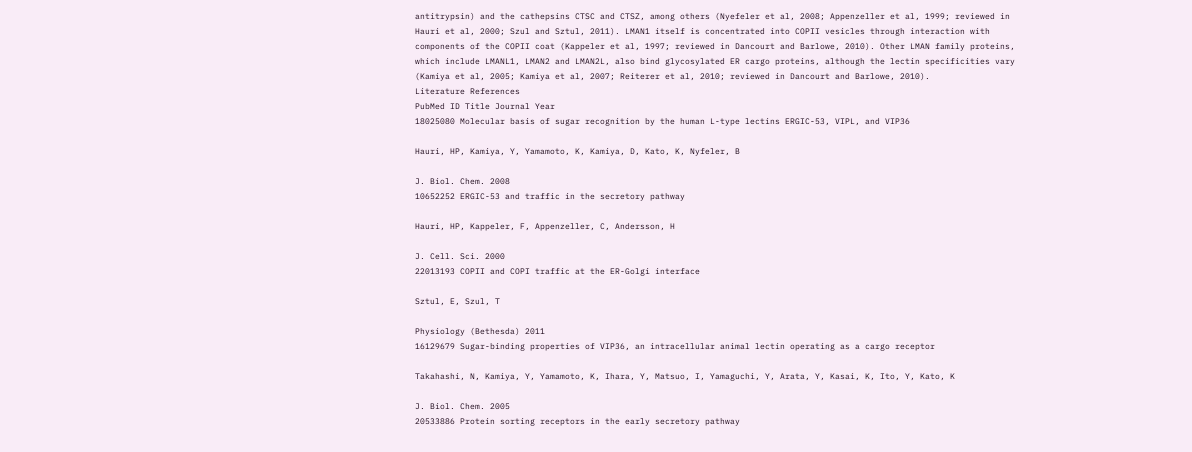antitrypsin) and the cathepsins CTSC and CTSZ, among others (Nyefeler et al, 2008; Appenzeller et al, 1999; reviewed in Hauri et al, 2000; Szul and Sztul, 2011). LMAN1 itself is concentrated into COPII vesicles through interaction with components of the COPII coat (Kappeler et al, 1997; reviewed in Dancourt and Barlowe, 2010). Other LMAN family proteins, which include LMANL1, LMAN2 and LMAN2L, also bind glycosylated ER cargo proteins, although the lectin specificities vary (Kamiya et al, 2005; Kamiya et al, 2007; Reiterer et al, 2010; reviewed in Dancourt and Barlowe, 2010).
Literature References
PubMed ID Title Journal Year
18025080 Molecular basis of sugar recognition by the human L-type lectins ERGIC-53, VIPL, and VIP36

Hauri, HP, Kamiya, Y, Yamamoto, K, Kamiya, D, Kato, K, Nyfeler, B

J. Biol. Chem. 2008
10652252 ERGIC-53 and traffic in the secretory pathway

Hauri, HP, Kappeler, F, Appenzeller, C, Andersson, H

J. Cell. Sci. 2000
22013193 COPII and COPI traffic at the ER-Golgi interface

Sztul, E, Szul, T

Physiology (Bethesda) 2011
16129679 Sugar-binding properties of VIP36, an intracellular animal lectin operating as a cargo receptor

Takahashi, N, Kamiya, Y, Yamamoto, K, Ihara, Y, Matsuo, I, Yamaguchi, Y, Arata, Y, Kasai, K, Ito, Y, Kato, K

J. Biol. Chem. 2005
20533886 Protein sorting receptors in the early secretory pathway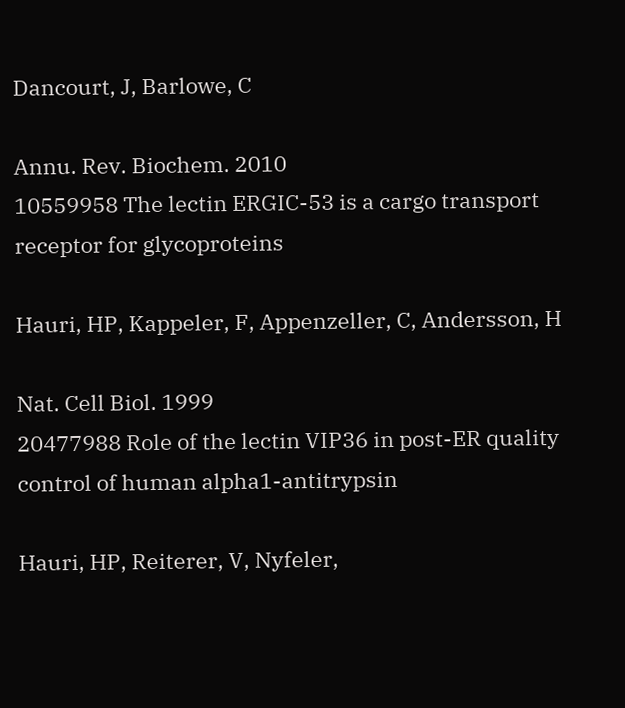Dancourt, J, Barlowe, C

Annu. Rev. Biochem. 2010
10559958 The lectin ERGIC-53 is a cargo transport receptor for glycoproteins

Hauri, HP, Kappeler, F, Appenzeller, C, Andersson, H

Nat. Cell Biol. 1999
20477988 Role of the lectin VIP36 in post-ER quality control of human alpha1-antitrypsin

Hauri, HP, Reiterer, V, Nyfeler,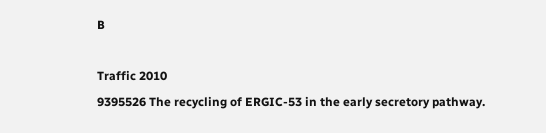B

Traffic 2010
9395526 The recycling of ERGIC-53 in the early secretory pathway.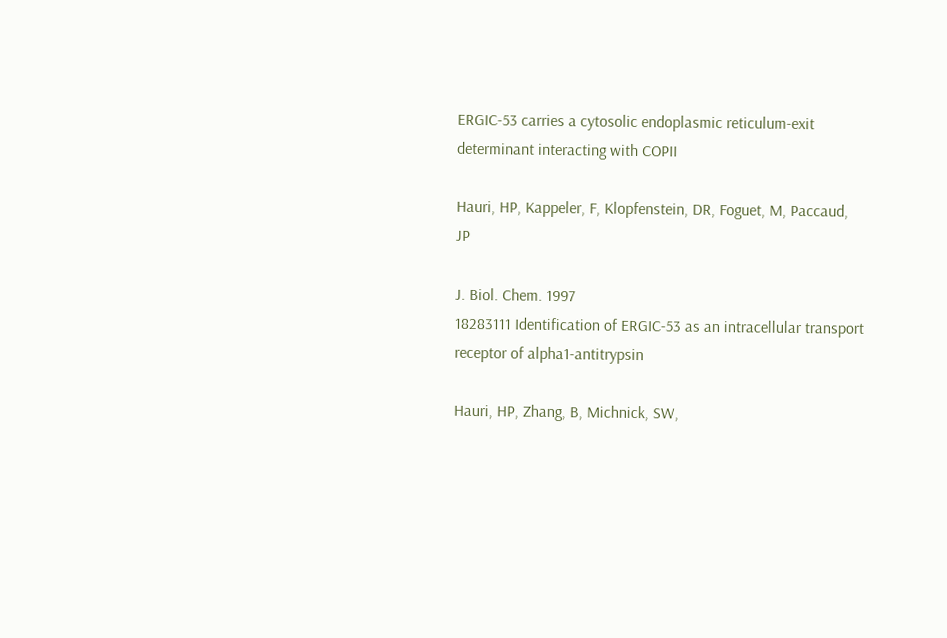ERGIC-53 carries a cytosolic endoplasmic reticulum-exit determinant interacting with COPII

Hauri, HP, Kappeler, F, Klopfenstein, DR, Foguet, M, Paccaud, JP

J. Biol. Chem. 1997
18283111 Identification of ERGIC-53 as an intracellular transport receptor of alpha1-antitrypsin

Hauri, HP, Zhang, B, Michnick, SW,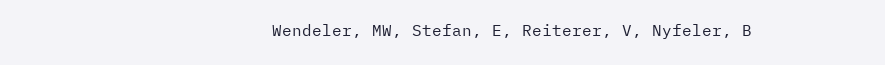Wendeler, MW, Stefan, E, Reiterer, V, Nyfeler, B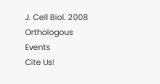J. Cell Biol. 2008
Orthologous Events
Cite Us!